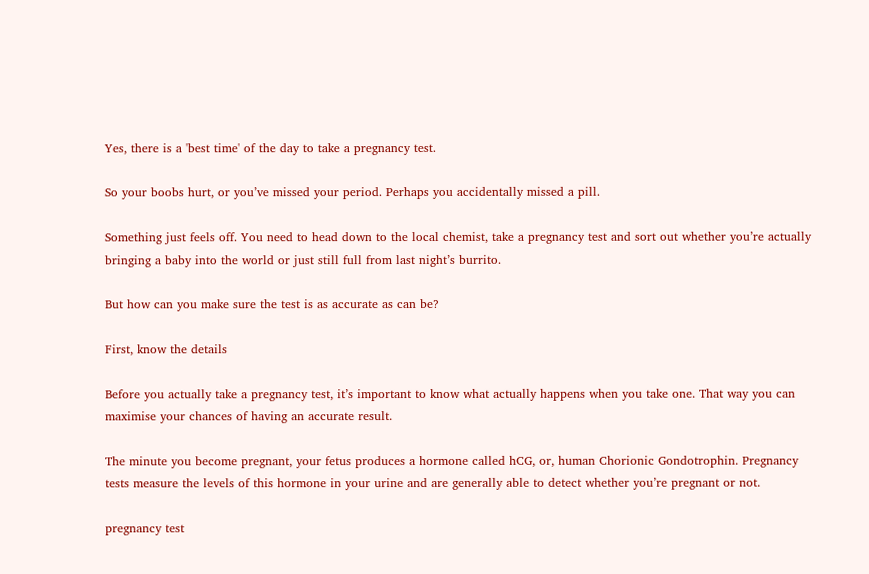Yes, there is a 'best time' of the day to take a pregnancy test.

So your boobs hurt, or you’ve missed your period. Perhaps you accidentally missed a pill.

Something just feels off. You need to head down to the local chemist, take a pregnancy test and sort out whether you’re actually bringing a baby into the world or just still full from last night’s burrito.

But how can you make sure the test is as accurate as can be?

First, know the details

Before you actually take a pregnancy test, it’s important to know what actually happens when you take one. That way you can maximise your chances of having an accurate result.

The minute you become pregnant, your fetus produces a hormone called hCG, or, human Chorionic Gondotrophin. Pregnancy tests measure the levels of this hormone in your urine and are generally able to detect whether you’re pregnant or not.

pregnancy test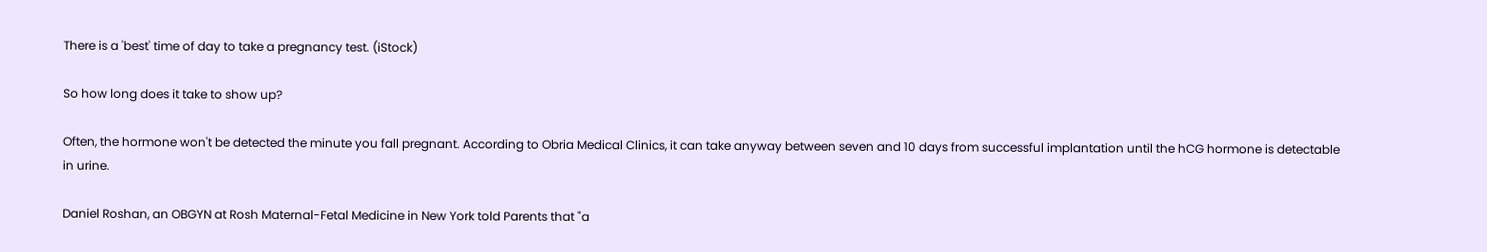There is a 'best' time of day to take a pregnancy test. (iStock)

So how long does it take to show up?

Often, the hormone won't be detected the minute you fall pregnant. According to Obria Medical Clinics, it can take anyway between seven and 10 days from successful implantation until the hCG hormone is detectable in urine.

Daniel Roshan, an OBGYN at Rosh Maternal-Fetal Medicine in New York told Parents that "a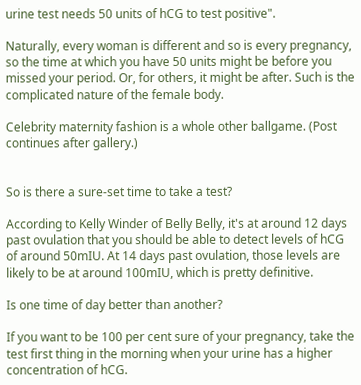urine test needs 50 units of hCG to test positive".

Naturally, every woman is different and so is every pregnancy, so the time at which you have 50 units might be before you missed your period. Or, for others, it might be after. Such is the complicated nature of the female body.

Celebrity maternity fashion is a whole other ballgame. (Post continues after gallery.)


So is there a sure-set time to take a test?

According to Kelly Winder of Belly Belly, it's at around 12 days past ovulation that you should be able to detect levels of hCG of around 50mIU. At 14 days past ovulation, those levels are likely to be at around 100mIU, which is pretty definitive.

Is one time of day better than another?

If you want to be 100 per cent sure of your pregnancy, take the test first thing in the morning when your urine has a higher concentration of hCG.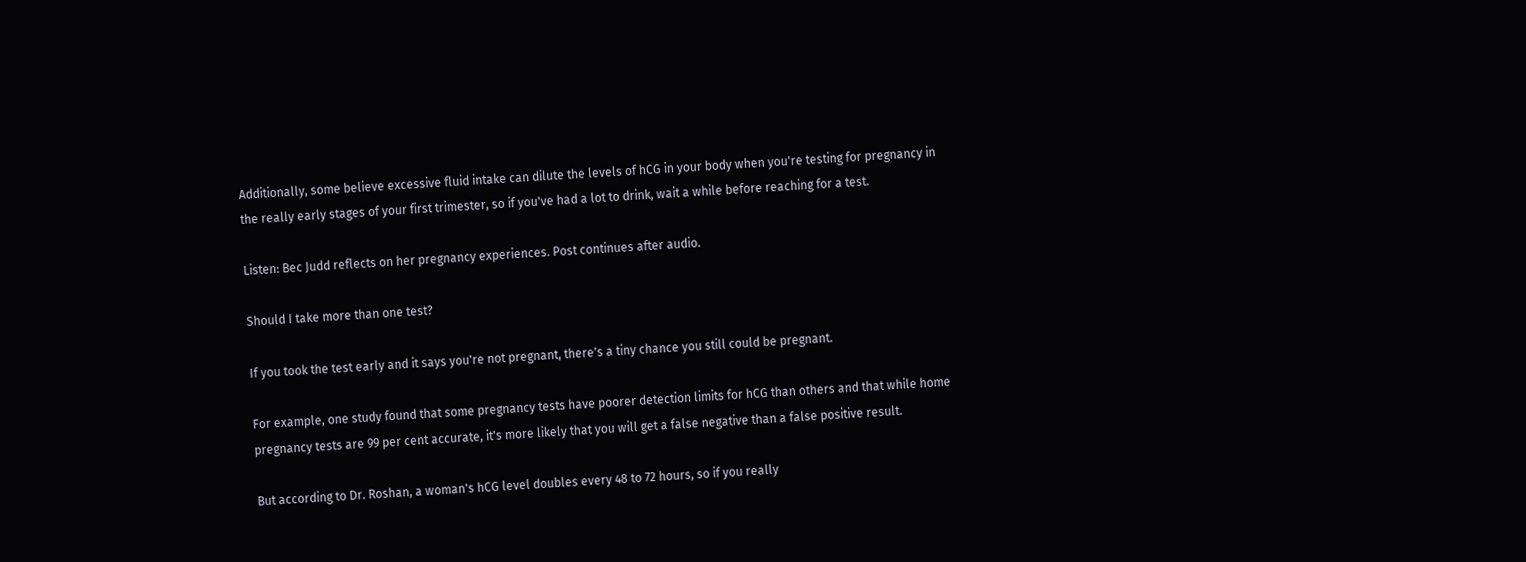Additionally, some believe excessive fluid intake can dilute the levels of hCG in your body when you're testing for pregnancy in the really early stages of your first trimester, so if you've had a lot to drink, wait a while before reaching for a test.

Listen: Bec Judd reflects on her pregnancy experiences. Post continues after audio.

Should I take more than one test?

If you took the test early and it says you're not pregnant, there's a tiny chance you still could be pregnant.

For example, one study found that some pregnancy tests have poorer detection limits for hCG than others and that while home pregnancy tests are 99 per cent accurate, it's more likely that you will get a false negative than a false positive result.

But according to Dr. Roshan, a woman's hCG level doubles every 48 to 72 hours, so if you really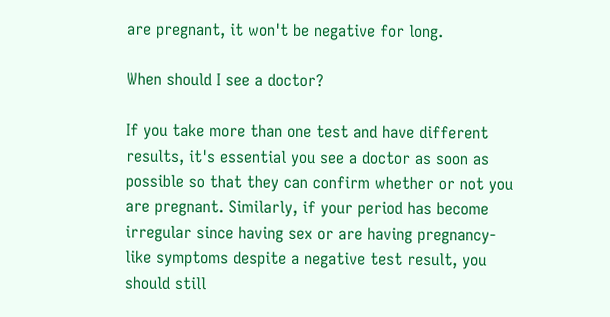are pregnant, it won't be negative for long.

When should I see a doctor?

If you take more than one test and have different results, it's essential you see a doctor as soon as possible so that they can confirm whether or not you are pregnant. Similarly, if your period has become irregular since having sex or are having pregnancy-like symptoms despite a negative test result, you should still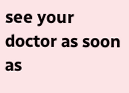see your doctor as soon as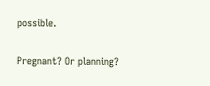possible.

Pregnant? Or planning?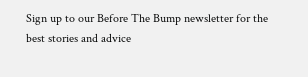Sign up to our Before The Bump newsletter for the best stories and advice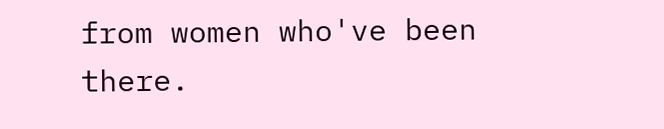from women who've been there.